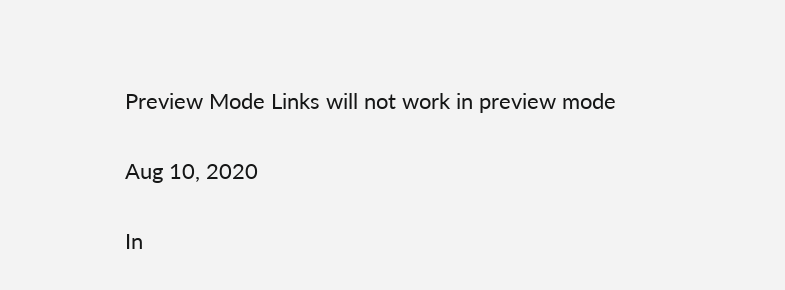Preview Mode Links will not work in preview mode

Aug 10, 2020

In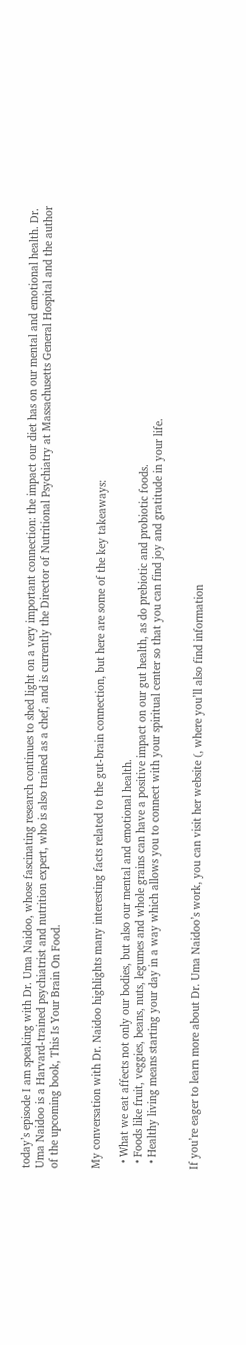today’s episode I am speaking with Dr. Uma Naidoo, whose fascinating research continues to shed light on a very important connection: the impact our diet has on our mental and emotional health. Dr. Uma Naidoo is a Harvard-trained psychiatrist and nutrition expert, who is also trained as a chef, and is currently the Director of Nutritional Psychiatry at Massachusetts General Hospital and the author of the upcoming book, This Is Your Brain On Food.


My conversation with Dr. Naidoo highlights many interesting facts related to the gut-brain connection, but here are some of the key takeaways:

  • What we eat affects not only our bodies, but also our mental and emotional health.
  • Foods like fruit, veggies, beans, nuts, legumes and whole grains can have a positive impact on our gut health, as do prebiotic and probiotic foods.
  • Healthy living means starting your day in a way which allows you to connect with your spiritual center so that you can find joy and gratitude in your life.


If you’re eager to learn more about Dr. Uma Naidoo’s work, you can visit her website (, where you’ll also find information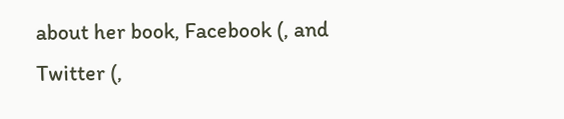about her book, Facebook (, and Twitter (,